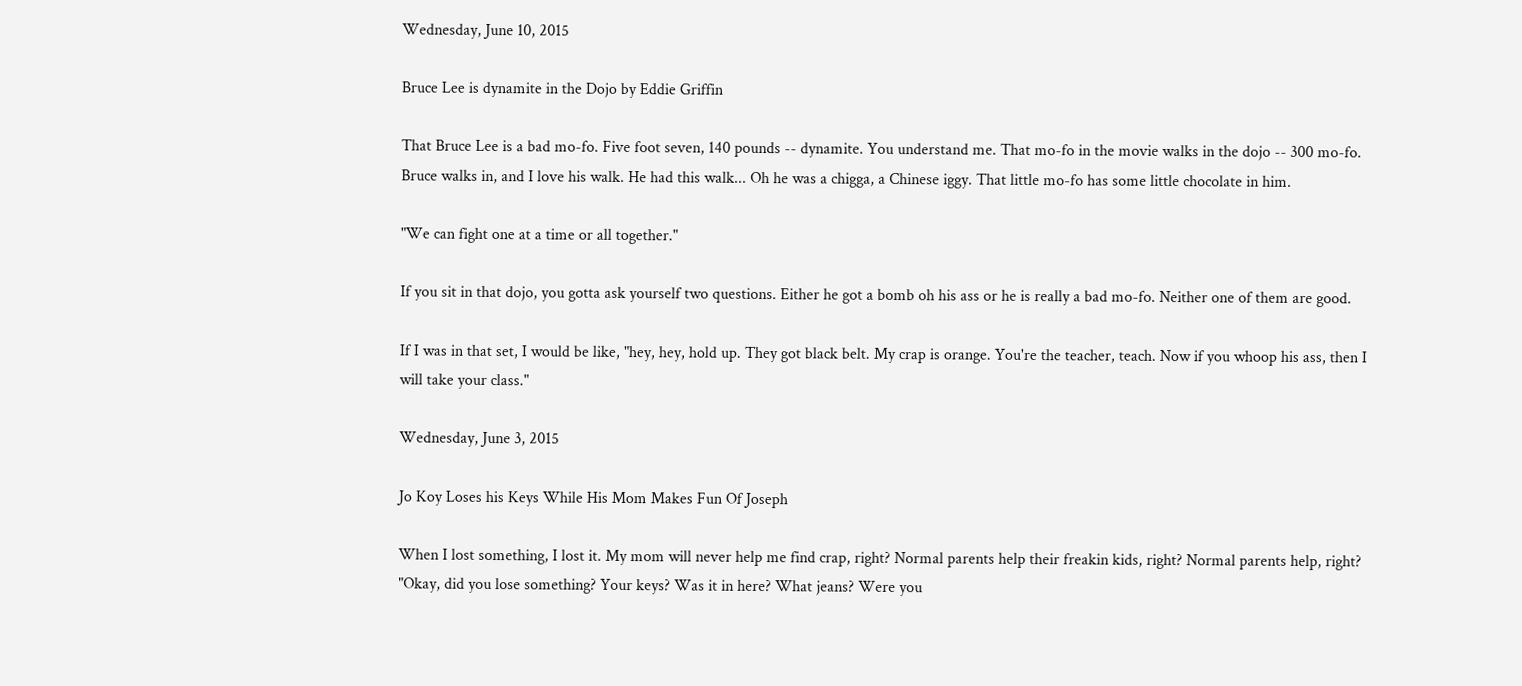Wednesday, June 10, 2015

Bruce Lee is dynamite in the Dojo by Eddie Griffin

That Bruce Lee is a bad mo-fo. Five foot seven, 140 pounds -- dynamite. You understand me. That mo-fo in the movie walks in the dojo -- 300 mo-fo. Bruce walks in, and I love his walk. He had this walk... Oh he was a chigga, a Chinese iggy. That little mo-fo has some little chocolate in him.

"We can fight one at a time or all together."

If you sit in that dojo, you gotta ask yourself two questions. Either he got a bomb oh his ass or he is really a bad mo-fo. Neither one of them are good.

If I was in that set, I would be like, "hey, hey, hold up. They got black belt. My crap is orange. You're the teacher, teach. Now if you whoop his ass, then I will take your class."

Wednesday, June 3, 2015

Jo Koy Loses his Keys While His Mom Makes Fun Of Joseph

When I lost something, I lost it. My mom will never help me find crap, right? Normal parents help their freakin kids, right? Normal parents help, right? "Okay, did you lose something? Your keys? Was it in here? What jeans? Were you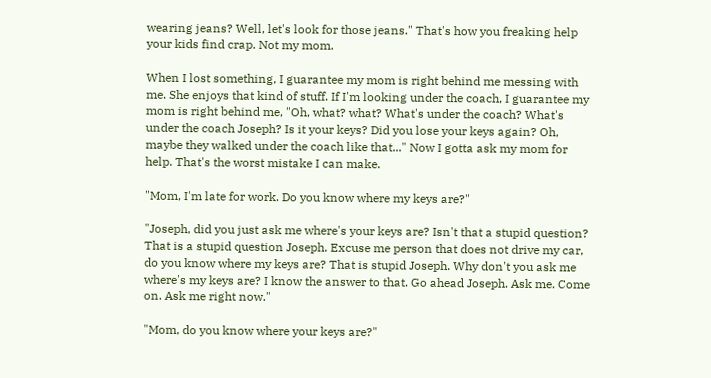wearing jeans? Well, let's look for those jeans." That's how you freaking help your kids find crap. Not my mom.

When I lost something, I guarantee my mom is right behind me messing with me. She enjoys that kind of stuff. If I'm looking under the coach, I guarantee my mom is right behind me, "Oh, what? what? What's under the coach? What's under the coach Joseph? Is it your keys? Did you lose your keys again? Oh, maybe they walked under the coach like that..." Now I gotta ask my mom for help. That's the worst mistake I can make.

"Mom, I'm late for work. Do you know where my keys are?"

"Joseph, did you just ask me where's your keys are? Isn't that a stupid question? That is a stupid question Joseph. Excuse me person that does not drive my car, do you know where my keys are? That is stupid Joseph. Why don't you ask me where's my keys are? I know the answer to that. Go ahead Joseph. Ask me. Come on. Ask me right now."

"Mom, do you know where your keys are?"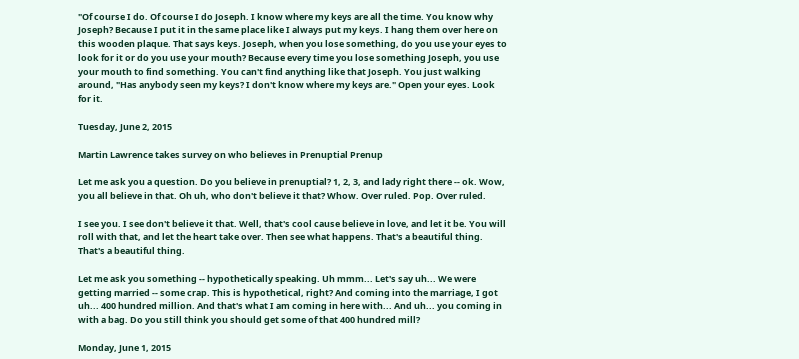"Of course I do. Of course I do Joseph. I know where my keys are all the time. You know why Joseph? Because I put it in the same place like I always put my keys. I hang them over here on this wooden plaque. That says keys. Joseph, when you lose something, do you use your eyes to look for it or do you use your mouth? Because every time you lose something Joseph, you use your mouth to find something. You can't find anything like that Joseph. You just walking around, "Has anybody seen my keys? I don't know where my keys are." Open your eyes. Look for it.

Tuesday, June 2, 2015

Martin Lawrence takes survey on who believes in Prenuptial Prenup

Let me ask you a question. Do you believe in prenuptial? 1, 2, 3, and lady right there -- ok. Wow, you all believe in that. Oh uh, who don't believe it that? Whow. Over ruled. Pop. Over ruled.

I see you. I see don't believe it that. Well, that's cool cause believe in love, and let it be. You will roll with that, and let the heart take over. Then see what happens. That's a beautiful thing. That's a beautiful thing.

Let me ask you something -- hypothetically speaking. Uh mmm... Let's say uh... We were getting married -- some crap. This is hypothetical, right? And coming into the marriage, I got uh... 400 hundred million. And that's what I am coming in here with... And uh... you coming in with a bag. Do you still think you should get some of that 400 hundred mill?

Monday, June 1, 2015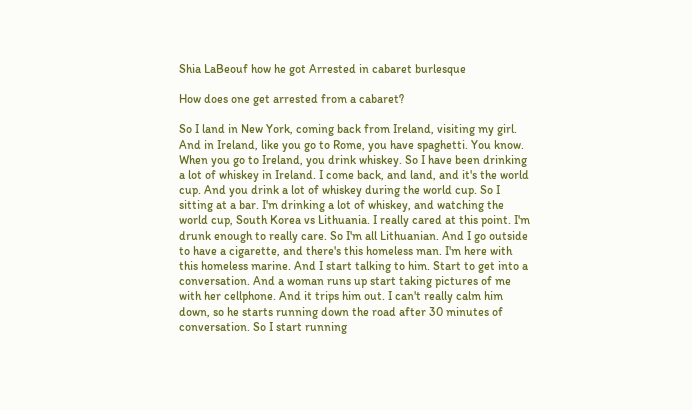Shia LaBeouf how he got Arrested in cabaret burlesque

How does one get arrested from a cabaret?

So I land in New York, coming back from Ireland, visiting my girl. And in Ireland, like you go to Rome, you have spaghetti. You know. When you go to Ireland, you drink whiskey. So I have been drinking a lot of whiskey in Ireland. I come back, and land, and it's the world cup. And you drink a lot of whiskey during the world cup. So I sitting at a bar. I'm drinking a lot of whiskey, and watching the world cup, South Korea vs Lithuania. I really cared at this point. I'm drunk enough to really care. So I'm all Lithuanian. And I go outside to have a cigarette, and there's this homeless man. I'm here with this homeless marine. And I start talking to him. Start to get into a conversation. And a woman runs up start taking pictures of me with her cellphone. And it trips him out. I can't really calm him down, so he starts running down the road after 30 minutes of conversation. So I start running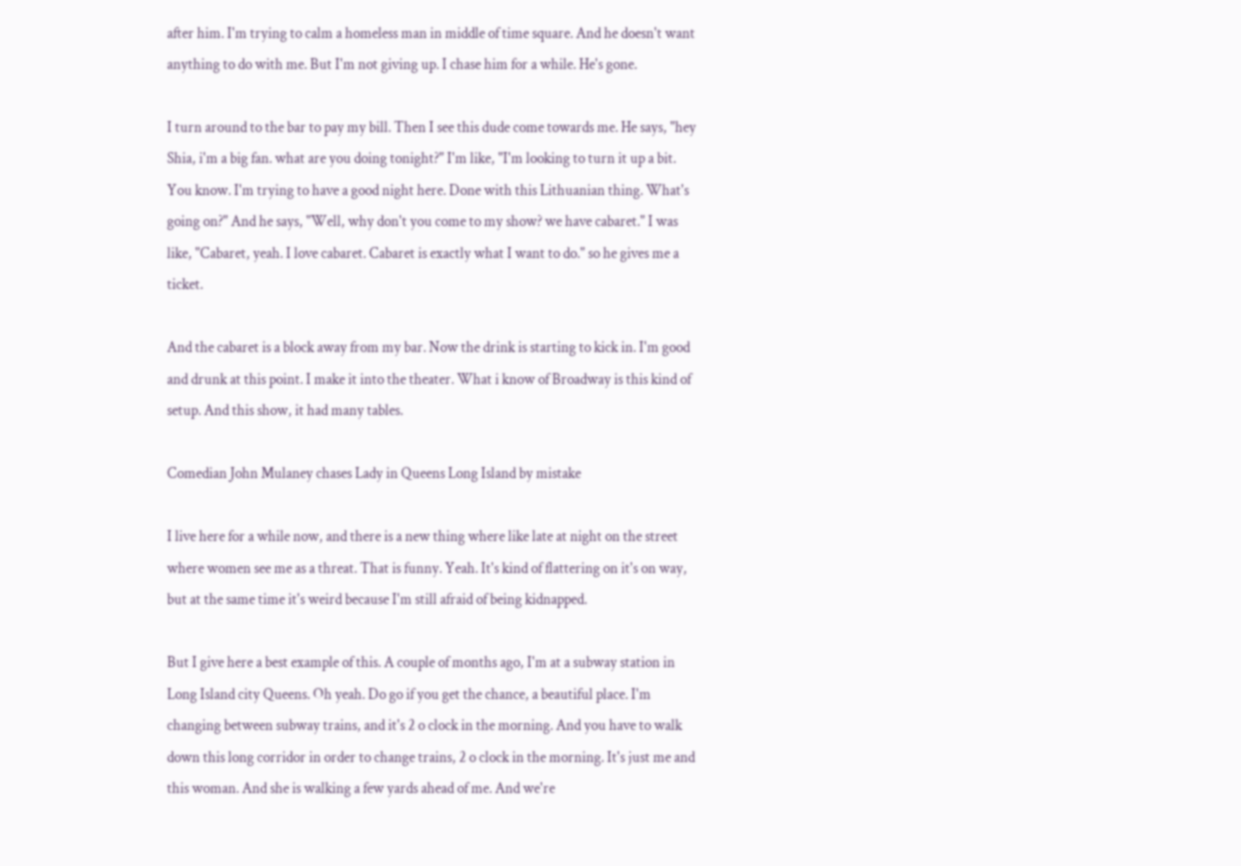after him. I'm trying to calm a homeless man in middle of time square. And he doesn't want anything to do with me. But I'm not giving up. I chase him for a while. He's gone.

I turn around to the bar to pay my bill. Then I see this dude come towards me. He says, "hey Shia, i'm a big fan. what are you doing tonight?" I'm like, "I'm looking to turn it up a bit. You know. I'm trying to have a good night here. Done with this Lithuanian thing. What's going on?" And he says, "Well, why don't you come to my show? we have cabaret." I was like, "Cabaret, yeah. I love cabaret. Cabaret is exactly what I want to do." so he gives me a ticket.

And the cabaret is a block away from my bar. Now the drink is starting to kick in. I'm good and drunk at this point. I make it into the theater. What i know of Broadway is this kind of setup. And this show, it had many tables.

Comedian John Mulaney chases Lady in Queens Long Island by mistake

I live here for a while now, and there is a new thing where like late at night on the street where women see me as a threat. That is funny. Yeah. It's kind of flattering on it's on way, but at the same time it's weird because I'm still afraid of being kidnapped.

But I give here a best example of this. A couple of months ago, I'm at a subway station in Long Island city Queens. Oh yeah. Do go if you get the chance, a beautiful place. I'm changing between subway trains, and it's 2 o clock in the morning. And you have to walk down this long corridor in order to change trains, 2 o clock in the morning. It's just me and this woman. And she is walking a few yards ahead of me. And we're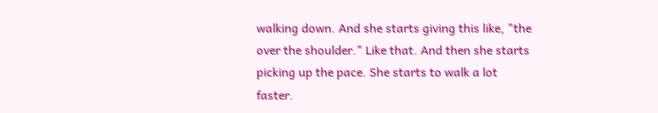walking down. And she starts giving this like, "the over the shoulder." Like that. And then she starts picking up the pace. She starts to walk a lot faster.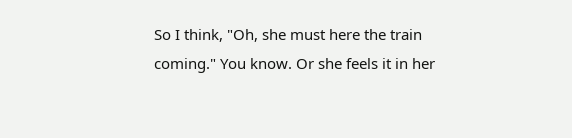So I think, "Oh, she must here the train coming." You know. Or she feels it in her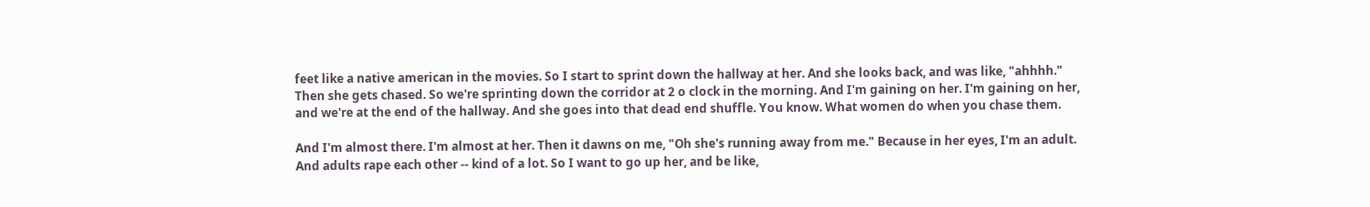feet like a native american in the movies. So I start to sprint down the hallway at her. And she looks back, and was like, "ahhhh." Then she gets chased. So we're sprinting down the corridor at 2 o clock in the morning. And I'm gaining on her. I'm gaining on her, and we're at the end of the hallway. And she goes into that dead end shuffle. You know. What women do when you chase them.

And I'm almost there. I'm almost at her. Then it dawns on me, "Oh she's running away from me." Because in her eyes, I'm an adult. And adults rape each other -- kind of a lot. So I want to go up her, and be like,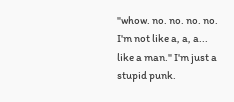"whow. no. no. no. no. I'm not like a, a, a... like a man." I'm just a stupid punk.